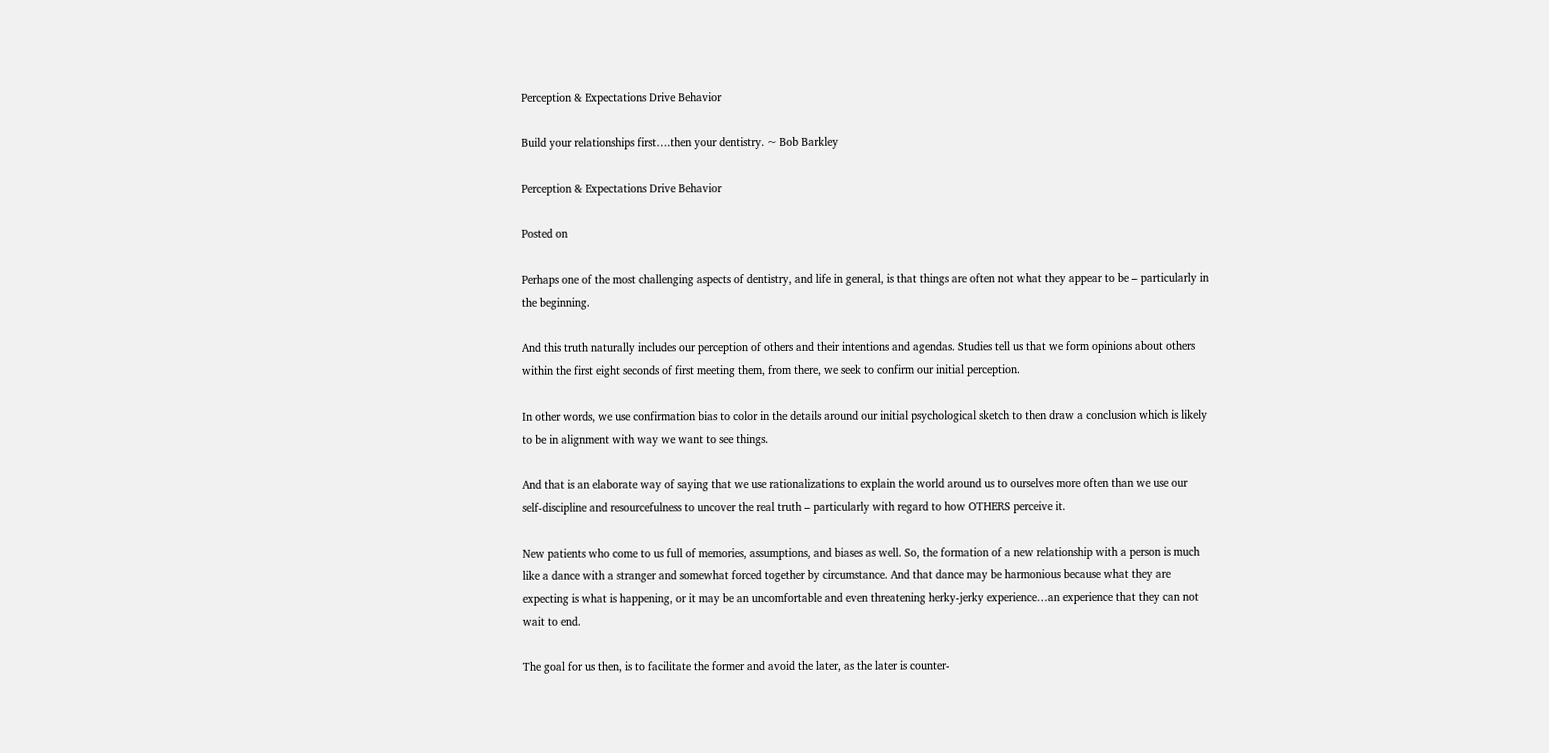Perception & Expectations Drive Behavior

Build your relationships first….then your dentistry. ~ Bob Barkley

Perception & Expectations Drive Behavior

Posted on

Perhaps one of the most challenging aspects of dentistry, and life in general, is that things are often not what they appear to be – particularly in the beginning.

And this truth naturally includes our perception of others and their intentions and agendas. Studies tell us that we form opinions about others within the first eight seconds of first meeting them, from there, we seek to confirm our initial perception.

In other words, we use confirmation bias to color in the details around our initial psychological sketch to then draw a conclusion which is likely to be in alignment with way we want to see things.

And that is an elaborate way of saying that we use rationalizations to explain the world around us to ourselves more often than we use our self-discipline and resourcefulness to uncover the real truth – particularly with regard to how OTHERS perceive it.

New patients who come to us full of memories, assumptions, and biases as well. So, the formation of a new relationship with a person is much like a dance with a stranger and somewhat forced together by circumstance. And that dance may be harmonious because what they are expecting is what is happening, or it may be an uncomfortable and even threatening herky-jerky experience…an experience that they can not wait to end.

The goal for us then, is to facilitate the former and avoid the later, as the later is counter-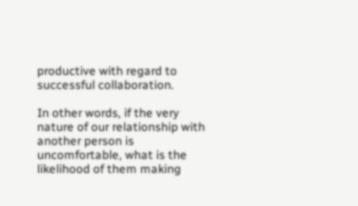productive with regard to successful collaboration.

In other words, if the very nature of our relationship with another person is uncomfortable, what is the likelihood of them making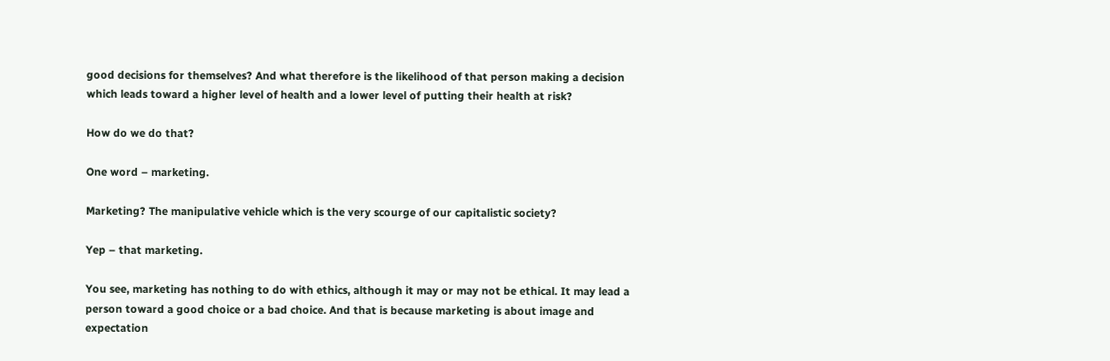good decisions for themselves? And what therefore is the likelihood of that person making a decision which leads toward a higher level of health and a lower level of putting their health at risk?

How do we do that?

One word – marketing.

Marketing? The manipulative vehicle which is the very scourge of our capitalistic society?

Yep – that marketing.

You see, marketing has nothing to do with ethics, although it may or may not be ethical. It may lead a person toward a good choice or a bad choice. And that is because marketing is about image and expectation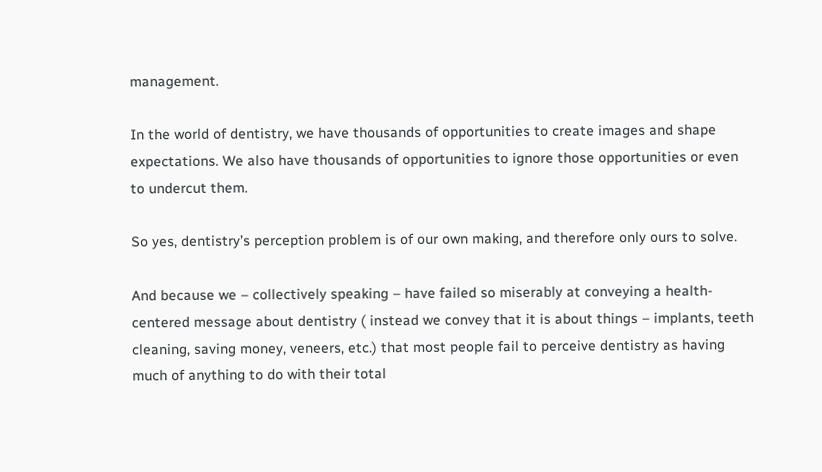management.

In the world of dentistry, we have thousands of opportunities to create images and shape expectations. We also have thousands of opportunities to ignore those opportunities or even to undercut them.

So yes, dentistry’s perception problem is of our own making, and therefore only ours to solve.

And because we – collectively speaking – have failed so miserably at conveying a health-centered message about dentistry ( instead we convey that it is about things – implants, teeth cleaning, saving money, veneers, etc.) that most people fail to perceive dentistry as having much of anything to do with their total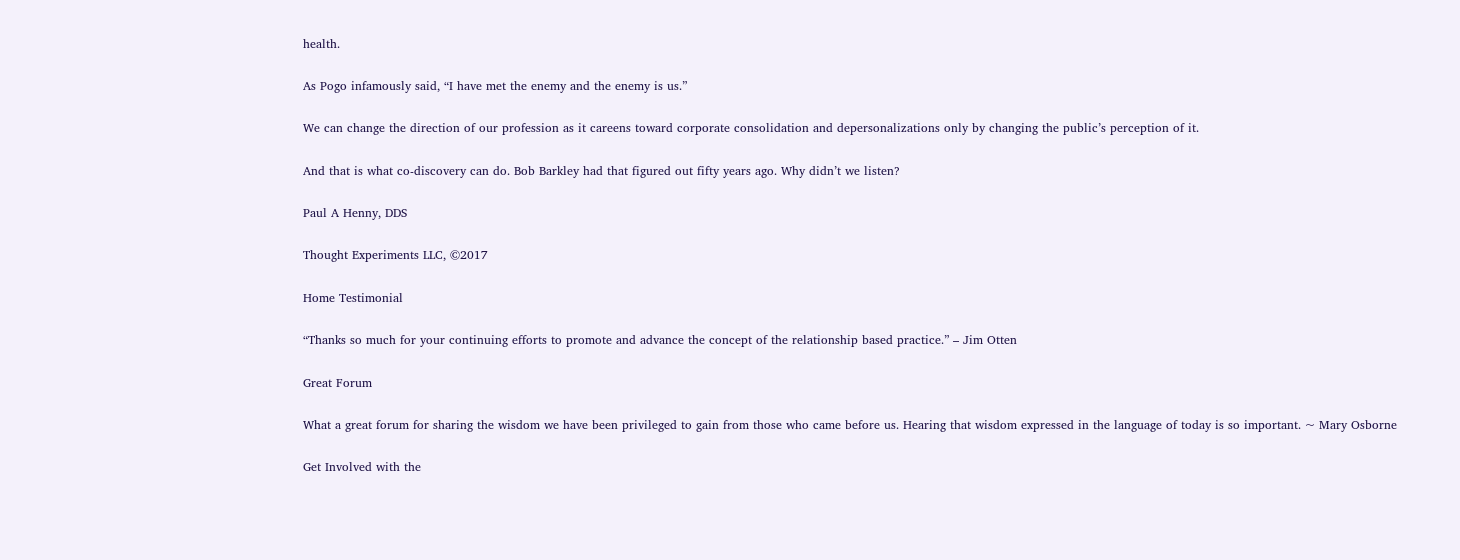health.

As Pogo infamously said, “I have met the enemy and the enemy is us.”

We can change the direction of our profession as it careens toward corporate consolidation and depersonalizations only by changing the public’s perception of it.

And that is what co-discovery can do. Bob Barkley had that figured out fifty years ago. Why didn’t we listen?

Paul A Henny, DDS

Thought Experiments LLC, ©2017

Home Testimonial

“Thanks so much for your continuing efforts to promote and advance the concept of the relationship based practice.” – Jim Otten

Great Forum

What a great forum for sharing the wisdom we have been privileged to gain from those who came before us. Hearing that wisdom expressed in the language of today is so important. ~ Mary Osborne

Get Involved with the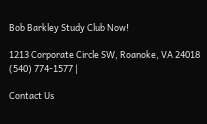Bob Barkley Study Club Now!

1213 Corporate Circle SW, Roanoke, VA 24018
(540) 774-1577 |

Contact Us